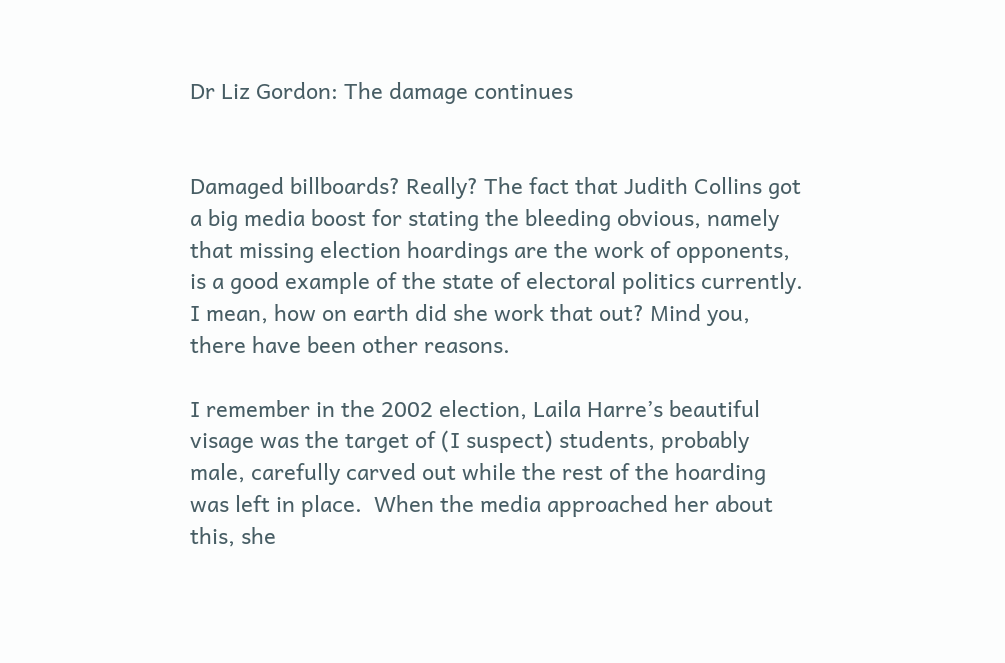Dr Liz Gordon: The damage continues


Damaged billboards? Really? The fact that Judith Collins got a big media boost for stating the bleeding obvious, namely that missing election hoardings are the work of opponents, is a good example of the state of electoral politics currently.  I mean, how on earth did she work that out? Mind you, there have been other reasons.

I remember in the 2002 election, Laila Harre’s beautiful visage was the target of (I suspect) students, probably male, carefully carved out while the rest of the hoarding was left in place.  When the media approached her about this, she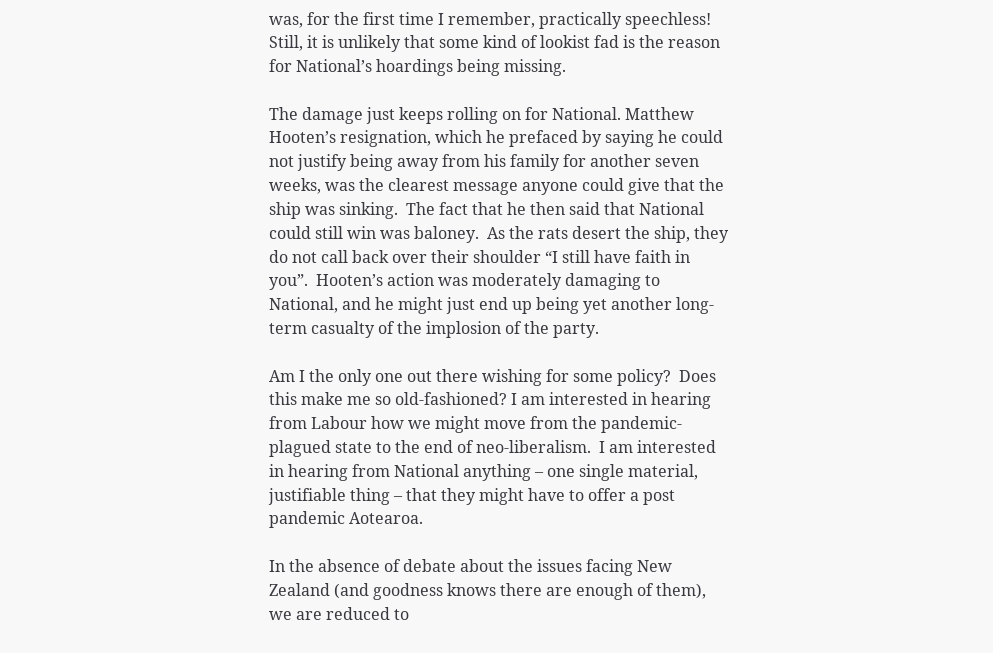was, for the first time I remember, practically speechless! Still, it is unlikely that some kind of lookist fad is the reason for National’s hoardings being missing.

The damage just keeps rolling on for National. Matthew Hooten’s resignation, which he prefaced by saying he could not justify being away from his family for another seven weeks, was the clearest message anyone could give that the ship was sinking.  The fact that he then said that National could still win was baloney.  As the rats desert the ship, they do not call back over their shoulder “I still have faith in you”.  Hooten’s action was moderately damaging to National, and he might just end up being yet another long-term casualty of the implosion of the party.

Am I the only one out there wishing for some policy?  Does this make me so old-fashioned? I am interested in hearing from Labour how we might move from the pandemic-plagued state to the end of neo-liberalism.  I am interested in hearing from National anything – one single material, justifiable thing – that they might have to offer a post pandemic Aotearoa.

In the absence of debate about the issues facing New Zealand (and goodness knows there are enough of them), we are reduced to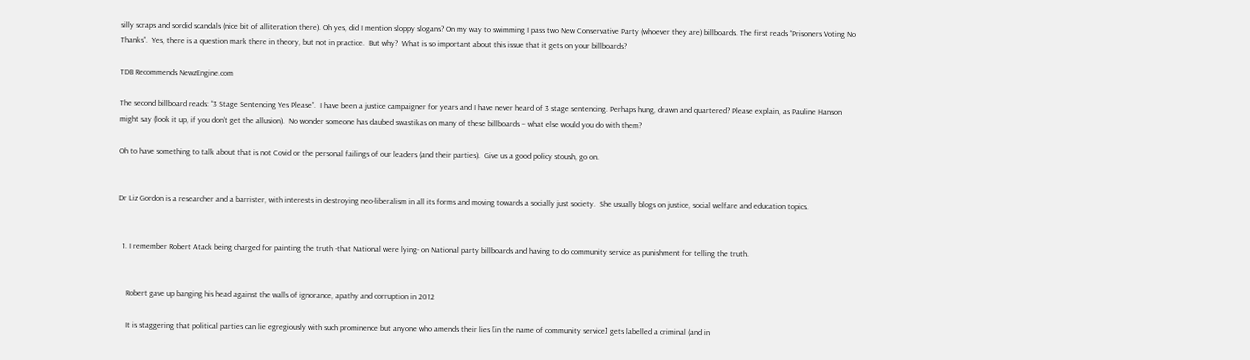silly scraps and sordid scandals (nice bit of alliteration there). Oh yes, did I mention sloppy slogans? On my way to swimming I pass two New Conservative Party (whoever they are) billboards. The first reads “Prisoners Voting No Thanks”.  Yes, there is a question mark there in theory, but not in practice.  But why?  What is so important about this issue that it gets on your billboards?

TDB Recommends NewzEngine.com

The second billboard reads: “3 Stage Sentencing Yes Please”.  I have been a justice campaigner for years and I have never heard of 3 stage sentencing. Perhaps hung, drawn and quartered? Please explain, as Pauline Hanson might say (look it up, if you don’t get the allusion).  No wonder someone has daubed swastikas on many of these billboards – what else would you do with them?

Oh to have something to talk about that is not Covid or the personal failings of our leaders (and their parties).  Give us a good policy stoush, go on.


Dr Liz Gordon is a researcher and a barrister, with interests in destroying neo-liberalism in all its forms and moving towards a socially just society.  She usually blogs on justice, social welfare and education topics.


  1. I remember Robert Atack being charged for painting the truth -that National were lying- on National party billboards and having to do community service as punishment for telling the truth.


    Robert gave up banging his head against the walls of ignorance, apathy and corruption in 2012

    It is staggering that political parties can lie egregiously with such prominence but anyone who amends their lies [in the name of community service] gets labelled a criminal (and in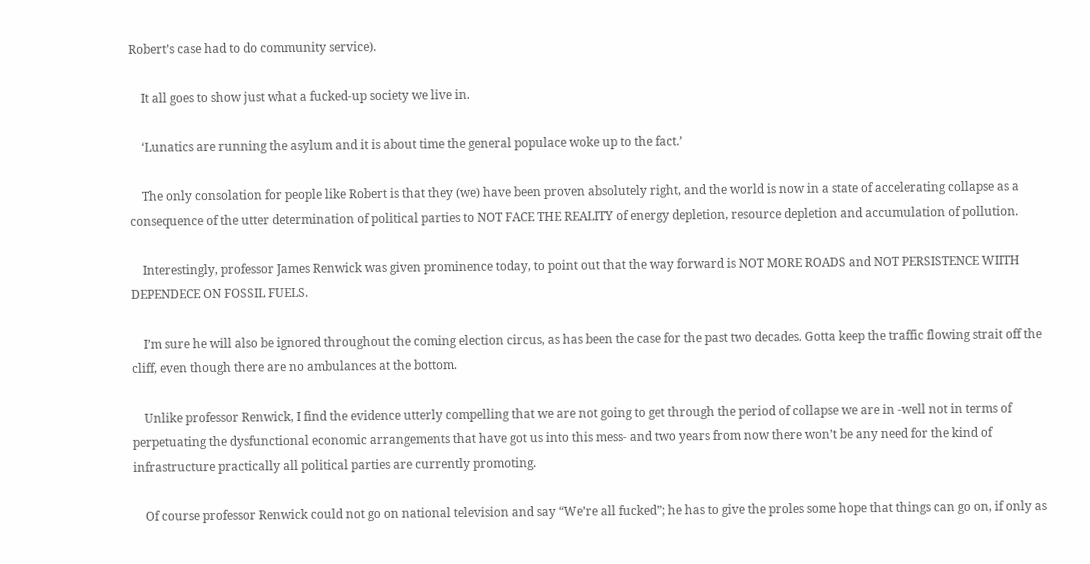Robert’s case had to do community service).

    It all goes to show just what a fucked-up society we live in.

    ‘Lunatics are running the asylum and it is about time the general populace woke up to the fact.’

    The only consolation for people like Robert is that they (we) have been proven absolutely right, and the world is now in a state of accelerating collapse as a consequence of the utter determination of political parties to NOT FACE THE REALITY of energy depletion, resource depletion and accumulation of pollution.

    Interestingly, professor James Renwick was given prominence today, to point out that the way forward is NOT MORE ROADS and NOT PERSISTENCE WIITH DEPENDECE ON FOSSIL FUELS.

    I’m sure he will also be ignored throughout the coming election circus, as has been the case for the past two decades. Gotta keep the traffic flowing strait off the cliff, even though there are no ambulances at the bottom.

    Unlike professor Renwick, I find the evidence utterly compelling that we are not going to get through the period of collapse we are in -well not in terms of perpetuating the dysfunctional economic arrangements that have got us into this mess- and two years from now there won’t be any need for the kind of infrastructure practically all political parties are currently promoting.

    Of course professor Renwick could not go on national television and say “We’re all fucked”; he has to give the proles some hope that things can go on, if only as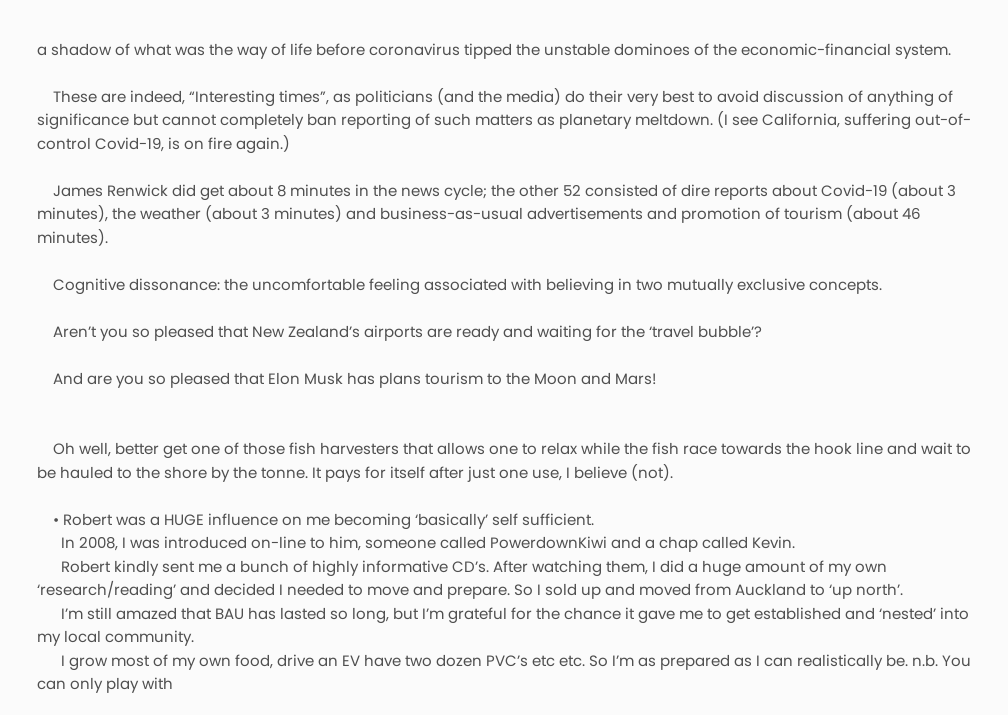a shadow of what was the way of life before coronavirus tipped the unstable dominoes of the economic-financial system.

    These are indeed, “Interesting times”, as politicians (and the media) do their very best to avoid discussion of anything of significance but cannot completely ban reporting of such matters as planetary meltdown. (I see California, suffering out-of-control Covid-19, is on fire again.)

    James Renwick did get about 8 minutes in the news cycle; the other 52 consisted of dire reports about Covid-19 (about 3 minutes), the weather (about 3 minutes) and business-as-usual advertisements and promotion of tourism (about 46 minutes).

    Cognitive dissonance: the uncomfortable feeling associated with believing in two mutually exclusive concepts.

    Aren’t you so pleased that New Zealand’s airports are ready and waiting for the ‘travel bubble’?

    And are you so pleased that Elon Musk has plans tourism to the Moon and Mars!


    Oh well, better get one of those fish harvesters that allows one to relax while the fish race towards the hook line and wait to be hauled to the shore by the tonne. It pays for itself after just one use, I believe (not).

    • Robert was a HUGE influence on me becoming ‘basically’ self sufficient.
      In 2008, I was introduced on-line to him, someone called PowerdownKiwi and a chap called Kevin.
      Robert kindly sent me a bunch of highly informative CD’s. After watching them, I did a huge amount of my own ‘research/reading’ and decided I needed to move and prepare. So I sold up and moved from Auckland to ‘up north’.
      I’m still amazed that BAU has lasted so long, but I’m grateful for the chance it gave me to get established and ‘nested’ into my local community.
      I grow most of my own food, drive an EV have two dozen PVC’s etc etc. So I’m as prepared as I can realistically be. n.b. You can only play with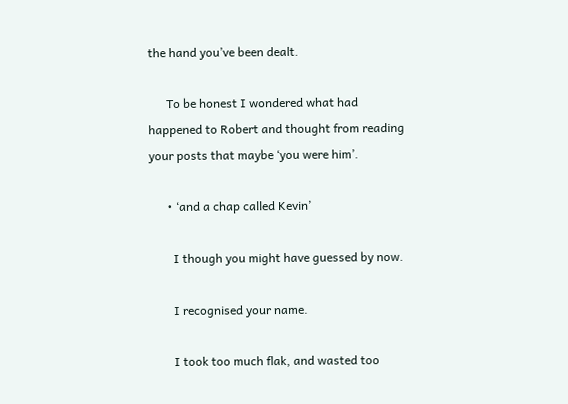the hand you’ve been dealt.

      To be honest I wondered what had happened to Robert and thought from reading your posts that maybe ‘you were him’.

      • ‘and a chap called Kevin’

        I though you might have guessed by now.

        I recognised your name.

        I took too much flak, and wasted too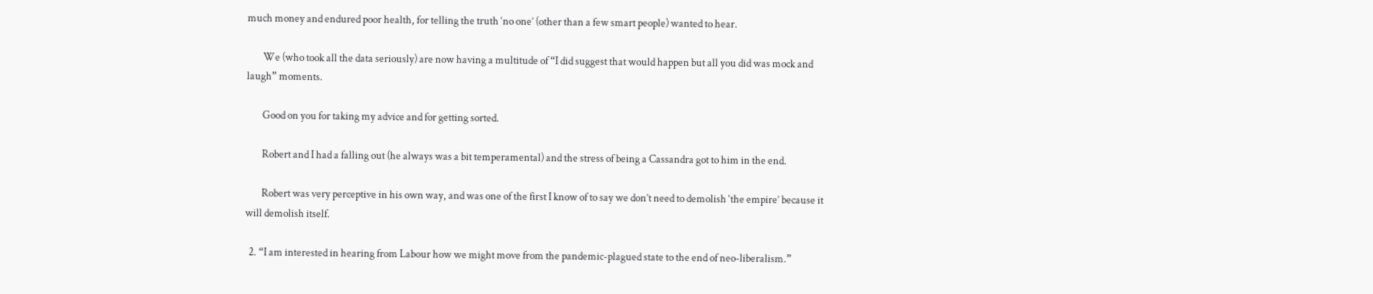much money and endured poor health, for telling the truth ‘no one’ (other than a few smart people) wanted to hear.

        We (who took all the data seriously) are now having a multitude of “I did suggest that would happen but all you did was mock and laugh” moments.

        Good on you for taking my advice and for getting sorted.

        Robert and I had a falling out (he always was a bit temperamental) and the stress of being a Cassandra got to him in the end.

        Robert was very perceptive in his own way, and was one of the first I know of to say we don’t need to demolish ‘the empire’ because it will demolish itself.

  2. “I am interested in hearing from Labour how we might move from the pandemic-plagued state to the end of neo-liberalism.”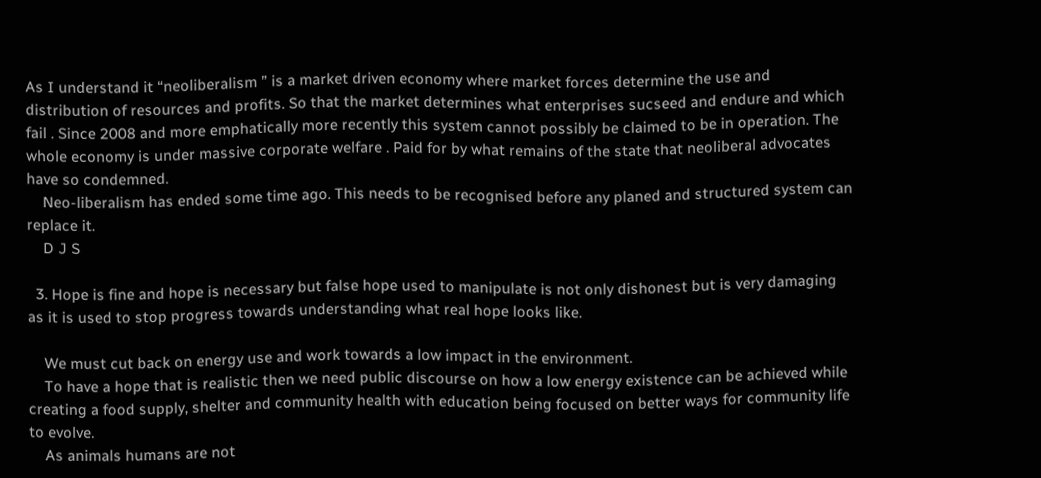As I understand it “neoliberalism ” is a market driven economy where market forces determine the use and distribution of resources and profits. So that the market determines what enterprises sucseed and endure and which fail . Since 2008 and more emphatically more recently this system cannot possibly be claimed to be in operation. The whole economy is under massive corporate welfare . Paid for by what remains of the state that neoliberal advocates have so condemned.
    Neo-liberalism has ended some time ago. This needs to be recognised before any planed and structured system can replace it.
    D J S

  3. Hope is fine and hope is necessary but false hope used to manipulate is not only dishonest but is very damaging as it is used to stop progress towards understanding what real hope looks like.

    We must cut back on energy use and work towards a low impact in the environment.
    To have a hope that is realistic then we need public discourse on how a low energy existence can be achieved while creating a food supply, shelter and community health with education being focused on better ways for community life to evolve.
    As animals humans are not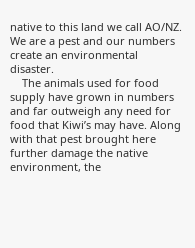native to this land we call AO/NZ. We are a pest and our numbers create an environmental disaster.
    The animals used for food supply have grown in numbers and far outweigh any need for food that Kiwi’s may have. Along with that pest brought here further damage the native environment, the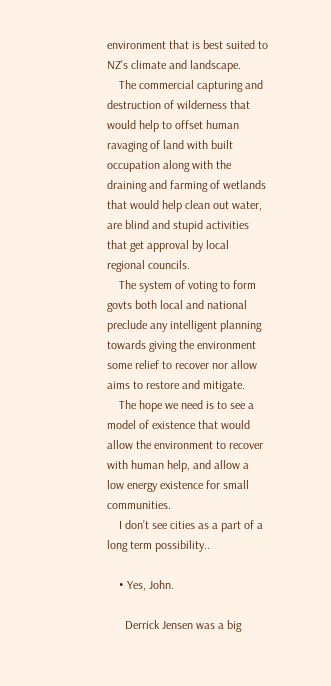environment that is best suited to NZ’s climate and landscape.
    The commercial capturing and destruction of wilderness that would help to offset human ravaging of land with built occupation along with the draining and farming of wetlands that would help clean out water, are blind and stupid activities that get approval by local regional councils.
    The system of voting to form govts both local and national preclude any intelligent planning towards giving the environment some relief to recover nor allow aims to restore and mitigate.
    The hope we need is to see a model of existence that would allow the environment to recover with human help, and allow a low energy existence for small communities.
    I don’t see cities as a part of a long term possibility..

    • Yes, John.

      Derrick Jensen was a big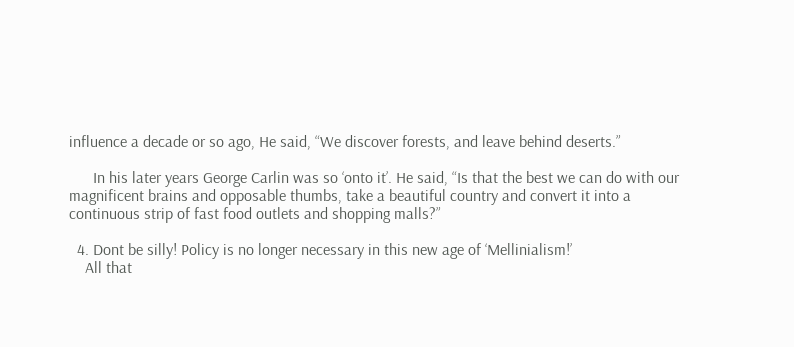influence a decade or so ago, He said, “We discover forests, and leave behind deserts.”

      In his later years George Carlin was so ‘onto it’. He said, “Is that the best we can do with our magnificent brains and opposable thumbs, take a beautiful country and convert it into a continuous strip of fast food outlets and shopping malls?”

  4. Dont be silly! Policy is no longer necessary in this new age of ‘Mellinialism!’
    All that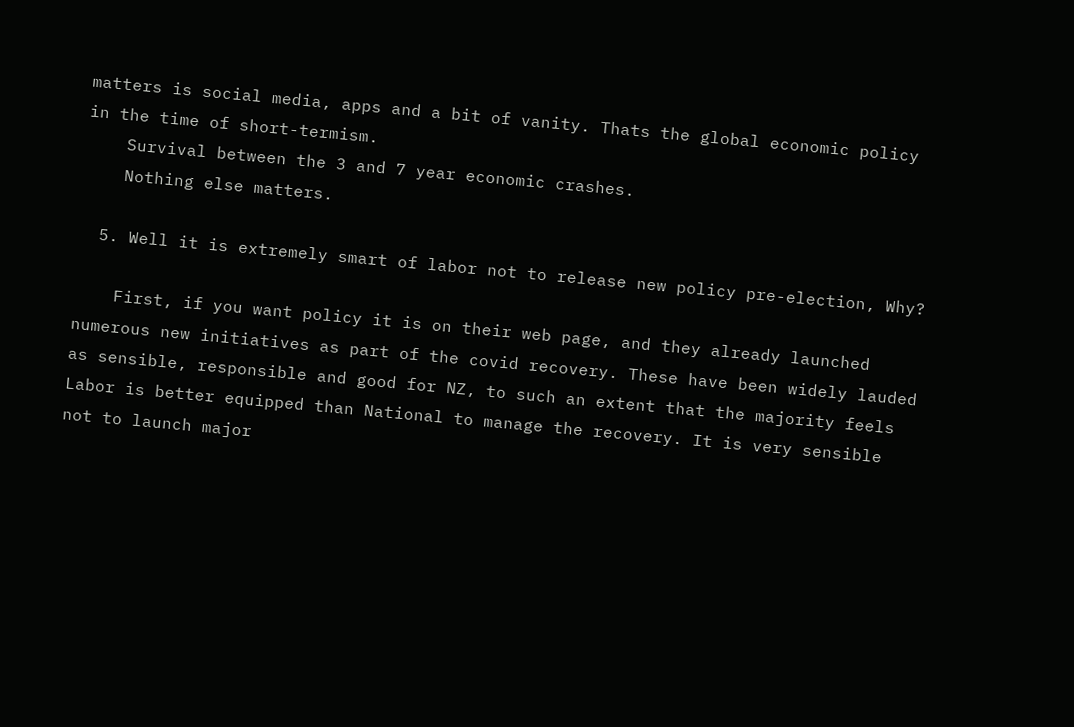matters is social media, apps and a bit of vanity. Thats the global economic policy in the time of short-termism.
    Survival between the 3 and 7 year economic crashes.
    Nothing else matters.

  5. Well it is extremely smart of labor not to release new policy pre-election, Why?

    First, if you want policy it is on their web page, and they already launched numerous new initiatives as part of the covid recovery. These have been widely lauded as sensible, responsible and good for NZ, to such an extent that the majority feels Labor is better equipped than National to manage the recovery. It is very sensible not to launch major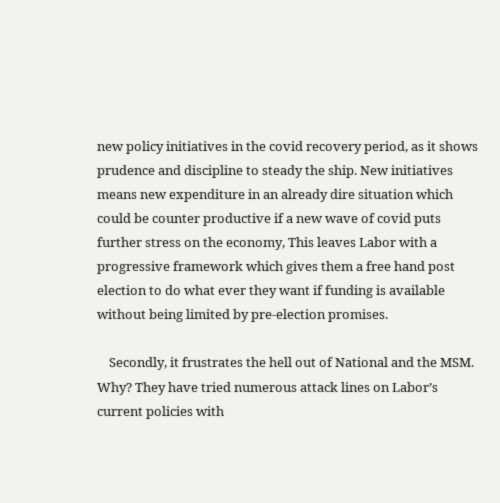new policy initiatives in the covid recovery period, as it shows prudence and discipline to steady the ship. New initiatives means new expenditure in an already dire situation which could be counter productive if a new wave of covid puts further stress on the economy, This leaves Labor with a progressive framework which gives them a free hand post election to do what ever they want if funding is available without being limited by pre-election promises.

    Secondly, it frustrates the hell out of National and the MSM. Why? They have tried numerous attack lines on Labor’s current policies with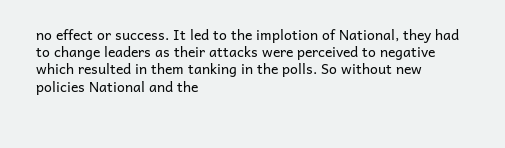no effect or success. It led to the implotion of National, they had to change leaders as their attacks were perceived to negative which resulted in them tanking in the polls. So without new policies National and the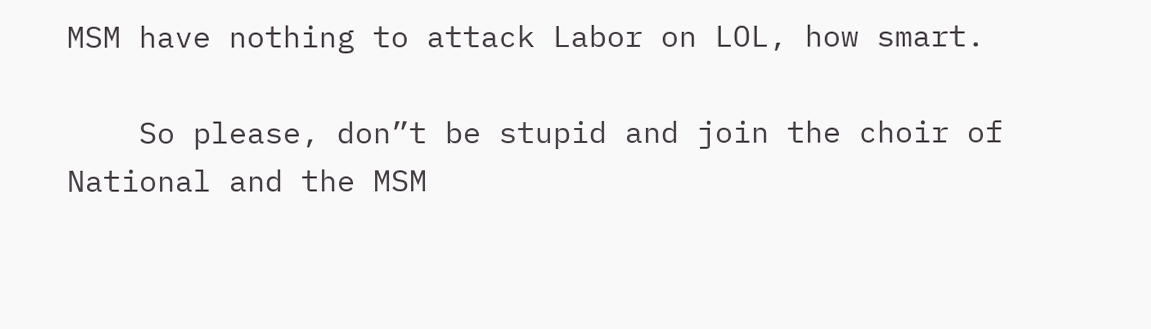MSM have nothing to attack Labor on LOL, how smart.

    So please, don”t be stupid and join the choir of National and the MSM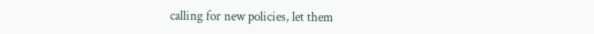calling for new policies, let them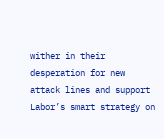wither in their desperation for new attack lines and support Labor’s smart strategy on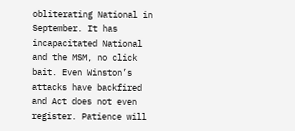obliterating National in September. It has incapacitated National and the MSM, no click bait. Even Winston’s attacks have backfired and Act does not even register. Patience will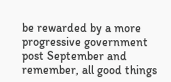be rewarded by a more progressive government post September and remember, all good things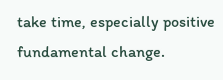take time, especially positive fundamental change.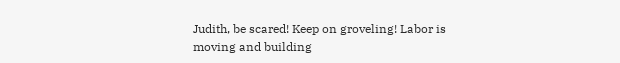Judith, be scared! Keep on groveling! Labor is moving and building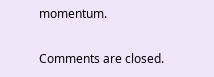momentum.

Comments are closed.